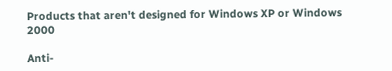Products that aren't designed for Windows XP or Windows 2000

Anti-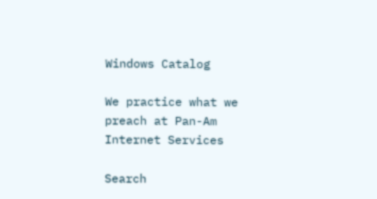Windows Catalog

We practice what we preach at Pan-Am Internet Services

Search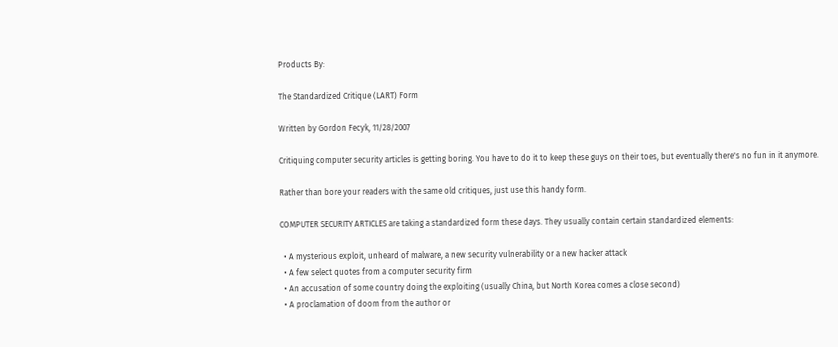Products By:

The Standardized Critique (LART) Form

Written by Gordon Fecyk, 11/28/2007

Critiquing computer security articles is getting boring. You have to do it to keep these guys on their toes, but eventually there's no fun in it anymore.

Rather than bore your readers with the same old critiques, just use this handy form.

COMPUTER SECURITY ARTICLES are taking a standardized form these days. They usually contain certain standardized elements:

  • A mysterious exploit, unheard of malware, a new security vulnerability or a new hacker attack
  • A few select quotes from a computer security firm
  • An accusation of some country doing the exploiting (usually China, but North Korea comes a close second)
  • A proclamation of doom from the author or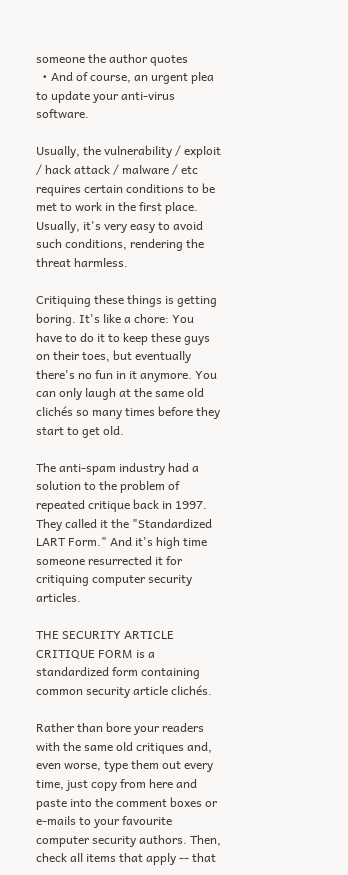someone the author quotes
  • And of course, an urgent plea to update your anti-virus software.

Usually, the vulnerability / exploit / hack attack / malware / etc requires certain conditions to be met to work in the first place. Usually, it's very easy to avoid such conditions, rendering the threat harmless.

Critiquing these things is getting boring. It's like a chore: You have to do it to keep these guys on their toes, but eventually there's no fun in it anymore. You can only laugh at the same old clichés so many times before they start to get old.

The anti-spam industry had a solution to the problem of repeated critique back in 1997. They called it the "Standardized LART Form." And it's high time someone resurrected it for critiquing computer security articles.

THE SECURITY ARTICLE CRITIQUE FORM is a standardized form containing common security article clichés.

Rather than bore your readers with the same old critiques and, even worse, type them out every time, just copy from here and paste into the comment boxes or e-mails to your favourite computer security authors. Then, check all items that apply -- that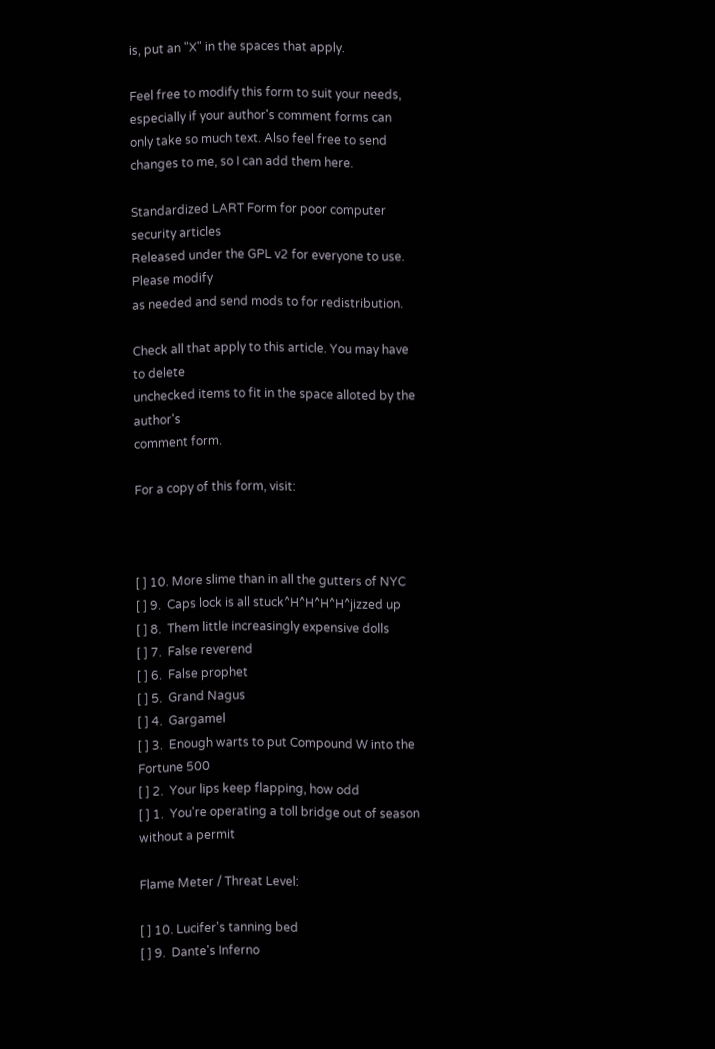is, put an "X" in the spaces that apply.

Feel free to modify this form to suit your needs, especially if your author's comment forms can only take so much text. Also feel free to send changes to me, so I can add them here.

Standardized LART Form for poor computer security articles
Released under the GPL v2 for everyone to use. Please modify
as needed and send mods to for redistribution.

Check all that apply to this article. You may have to delete
unchecked items to fit in the space alloted by the author's
comment form.

For a copy of this form, visit:



[ ] 10. More slime than in all the gutters of NYC
[ ] 9.  Caps lock is all stuck^H^H^H^H^jizzed up
[ ] 8.  Them little increasingly expensive dolls
[ ] 7.  False reverend
[ ] 6.  False prophet
[ ] 5.  Grand Nagus
[ ] 4.  Gargamel
[ ] 3.  Enough warts to put Compound W into the Fortune 500
[ ] 2.  Your lips keep flapping, how odd
[ ] 1.  You're operating a toll bridge out of season without a permit

Flame Meter / Threat Level:

[ ] 10. Lucifer's tanning bed
[ ] 9.  Dante's Inferno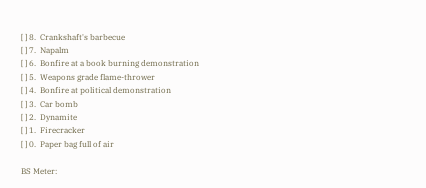[ ] 8.  Crankshaft's barbecue
[ ] 7.  Napalm
[ ] 6.  Bonfire at a book burning demonstration
[ ] 5.  Weapons grade flame-thrower
[ ] 4.  Bonfire at political demonstration
[ ] 3.  Car bomb
[ ] 2.  Dynamite
[ ] 1.  Firecracker
[ ] 0.  Paper bag full of air

BS Meter: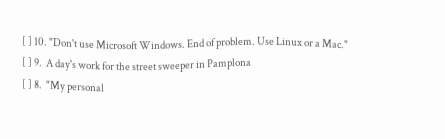[ ] 10. "Don't use Microsoft Windows. End of problem. Use Linux or a Mac."
[ ] 9.  A day's work for the street sweeper in Pamplona
[ ] 8.  "My personal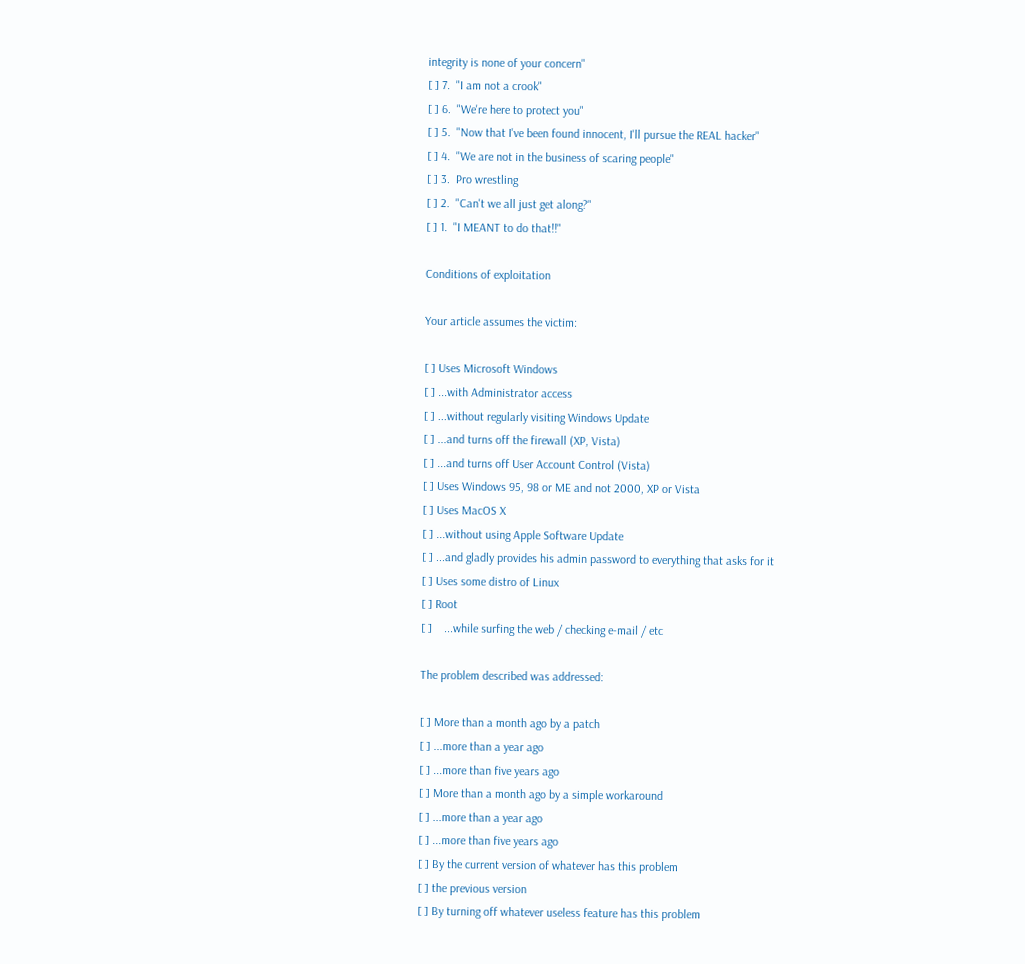integrity is none of your concern"
[ ] 7.  "I am not a crook"
[ ] 6.  "We're here to protect you"
[ ] 5.  "Now that I've been found innocent, I'll pursue the REAL hacker"
[ ] 4.  "We are not in the business of scaring people"
[ ] 3.  Pro wrestling
[ ] 2.  "Can't we all just get along?"
[ ] 1.  "I MEANT to do that!!"

Conditions of exploitation

Your article assumes the victim:

[ ] Uses Microsoft Windows
[ ] ...with Administrator access
[ ] ...without regularly visiting Windows Update
[ ] ...and turns off the firewall (XP, Vista)
[ ] ...and turns off User Account Control (Vista)
[ ] Uses Windows 95, 98 or ME and not 2000, XP or Vista
[ ] Uses MacOS X
[ ] ...without using Apple Software Update
[ ] ...and gladly provides his admin password to everything that asks for it
[ ] Uses some distro of Linux
[ ] Root
[ ]    ...while surfing the web / checking e-mail / etc

The problem described was addressed:

[ ] More than a month ago by a patch
[ ] ...more than a year ago
[ ] ...more than five years ago
[ ] More than a month ago by a simple workaround
[ ] ...more than a year ago
[ ] ...more than five years ago
[ ] By the current version of whatever has this problem
[ ] the previous version
[ ] By turning off whatever useless feature has this problem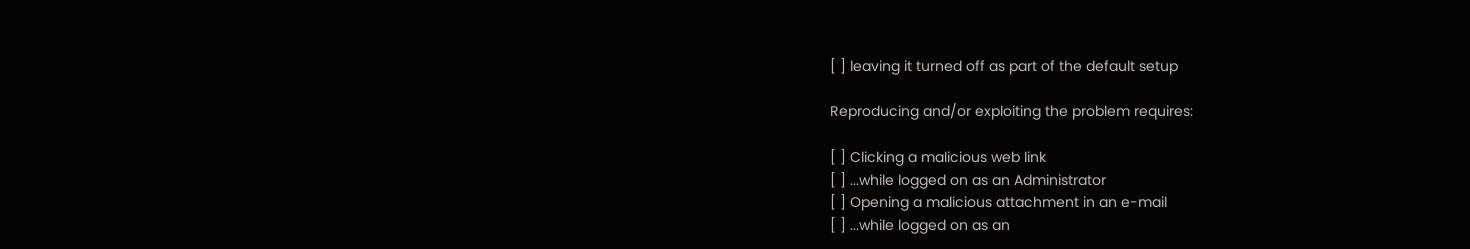[ ] leaving it turned off as part of the default setup

Reproducing and/or exploiting the problem requires:

[ ] Clicking a malicious web link
[ ] ...while logged on as an Administrator
[ ] Opening a malicious attachment in an e-mail
[ ] ...while logged on as an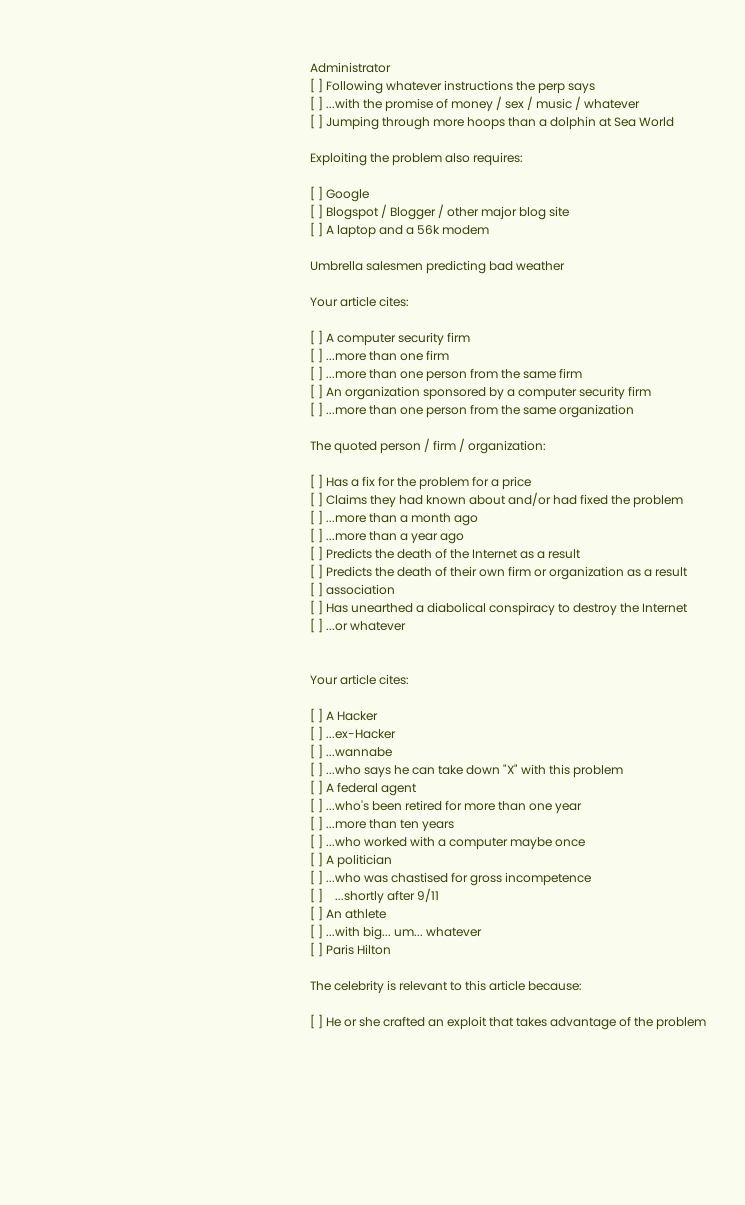Administrator
[ ] Following whatever instructions the perp says
[ ] ...with the promise of money / sex / music / whatever
[ ] Jumping through more hoops than a dolphin at Sea World

Exploiting the problem also requires:

[ ] Google
[ ] Blogspot / Blogger / other major blog site
[ ] A laptop and a 56k modem

Umbrella salesmen predicting bad weather

Your article cites:

[ ] A computer security firm
[ ] ...more than one firm
[ ] ...more than one person from the same firm
[ ] An organization sponsored by a computer security firm
[ ] ...more than one person from the same organization

The quoted person / firm / organization:

[ ] Has a fix for the problem for a price
[ ] Claims they had known about and/or had fixed the problem
[ ] ...more than a month ago
[ ] ...more than a year ago
[ ] Predicts the death of the Internet as a result
[ ] Predicts the death of their own firm or organization as a result
[ ] association
[ ] Has unearthed a diabolical conspiracy to destroy the Internet
[ ] ...or whatever


Your article cites:

[ ] A Hacker
[ ] ...ex-Hacker
[ ] ...wannabe
[ ] ...who says he can take down "X" with this problem
[ ] A federal agent
[ ] ...who's been retired for more than one year
[ ] ...more than ten years
[ ] ...who worked with a computer maybe once
[ ] A politician
[ ] ...who was chastised for gross incompetence
[ ]    ...shortly after 9/11
[ ] An athlete
[ ] ...with big... um... whatever
[ ] Paris Hilton

The celebrity is relevant to this article because:

[ ] He or she crafted an exploit that takes advantage of the problem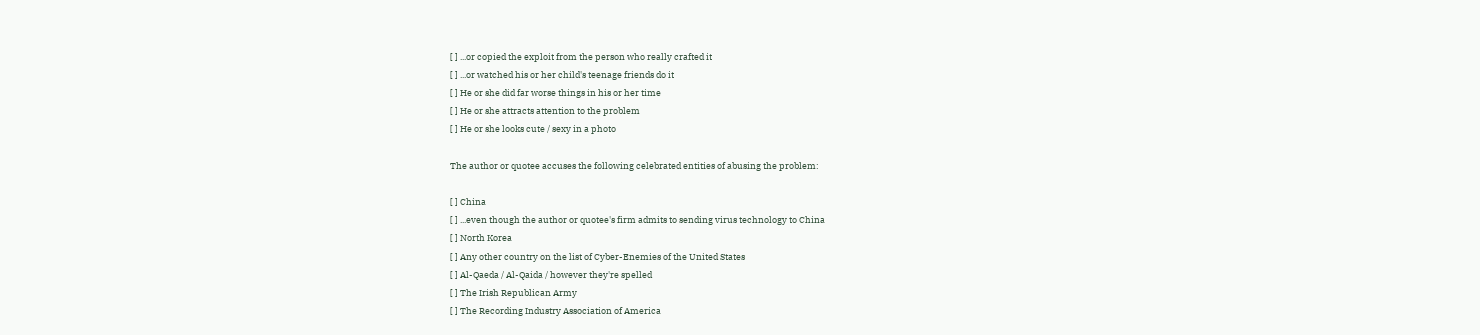[ ] ...or copied the exploit from the person who really crafted it
[ ] ...or watched his or her child's teenage friends do it
[ ] He or she did far worse things in his or her time
[ ] He or she attracts attention to the problem
[ ] He or she looks cute / sexy in a photo

The author or quotee accuses the following celebrated entities of abusing the problem:

[ ] China
[ ] ...even though the author or quotee's firm admits to sending virus technology to China
[ ] North Korea
[ ] Any other country on the list of Cyber-Enemies of the United States
[ ] Al-Qaeda / Al-Qaida / however they're spelled
[ ] The Irish Republican Army
[ ] The Recording Industry Association of America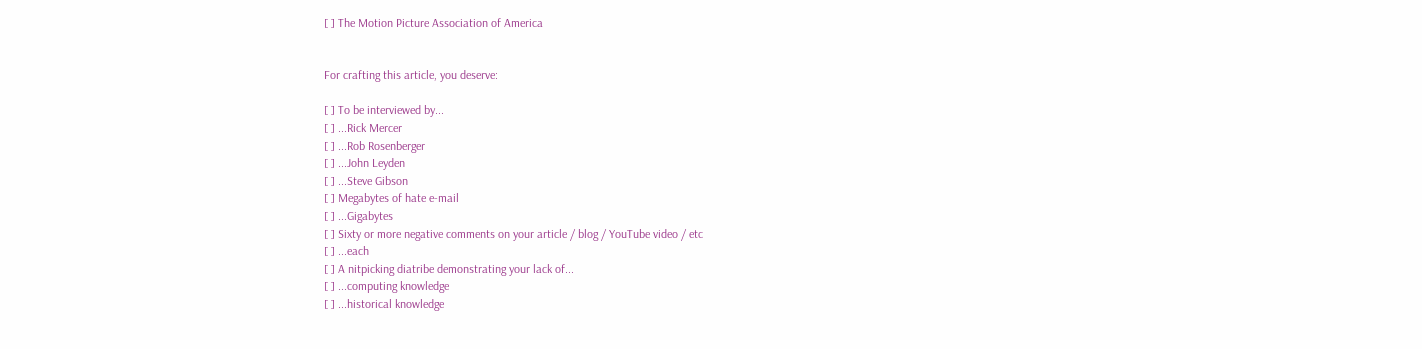[ ] The Motion Picture Association of America


For crafting this article, you deserve:

[ ] To be interviewed by...
[ ] ...Rick Mercer
[ ] ...Rob Rosenberger
[ ] ...John Leyden
[ ] ...Steve Gibson
[ ] Megabytes of hate e-mail
[ ] ...Gigabytes
[ ] Sixty or more negative comments on your article / blog / YouTube video / etc
[ ] ...each
[ ] A nitpicking diatribe demonstrating your lack of...
[ ] ...computing knowledge
[ ] ...historical knowledge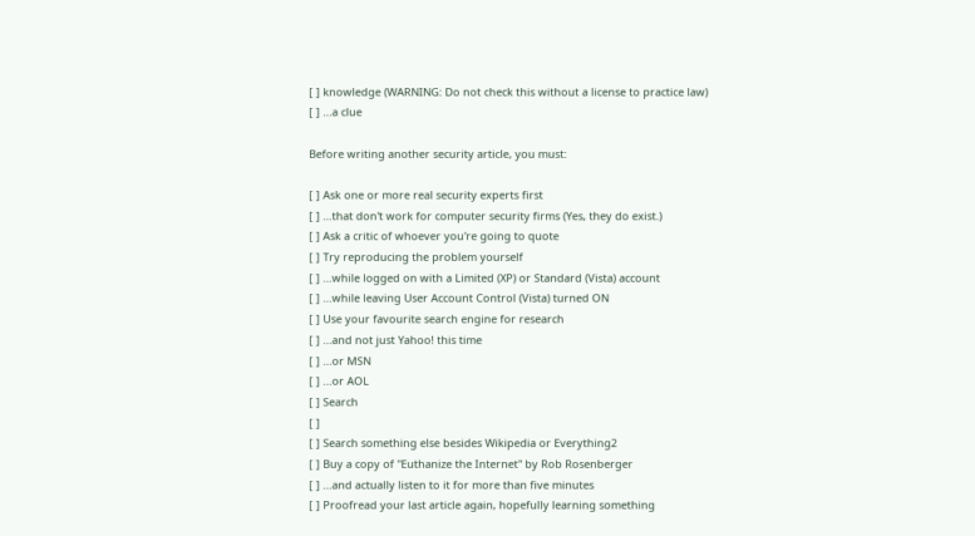[ ] knowledge (WARNING: Do not check this without a license to practice law)
[ ] ...a clue

Before writing another security article, you must:

[ ] Ask one or more real security experts first
[ ] ...that don't work for computer security firms (Yes, they do exist.)
[ ] Ask a critic of whoever you're going to quote
[ ] Try reproducing the problem yourself
[ ] ...while logged on with a Limited (XP) or Standard (Vista) account
[ ] ...while leaving User Account Control (Vista) turned ON
[ ] Use your favourite search engine for research
[ ] ...and not just Yahoo! this time
[ ] ...or MSN
[ ] ...or AOL
[ ] Search
[ ]
[ ] Search something else besides Wikipedia or Everything2
[ ] Buy a copy of "Euthanize the Internet" by Rob Rosenberger
[ ] ...and actually listen to it for more than five minutes
[ ] Proofread your last article again, hopefully learning something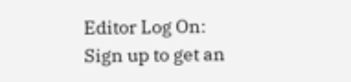Editor Log On:
Sign up to get an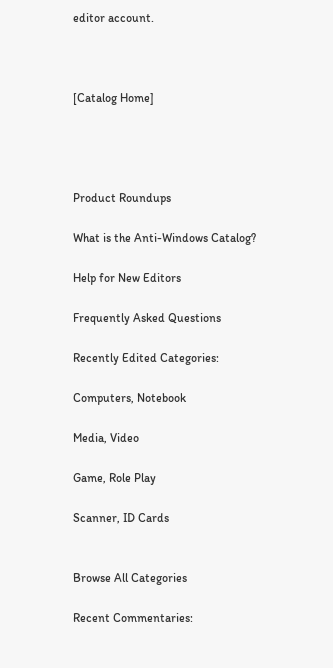editor account.



[Catalog Home]




Product Roundups

What is the Anti-Windows Catalog?

Help for New Editors

Frequently Asked Questions

Recently Edited Categories:

Computers, Notebook

Media, Video

Game, Role Play

Scanner, ID Cards


Browse All Categories

Recent Commentaries: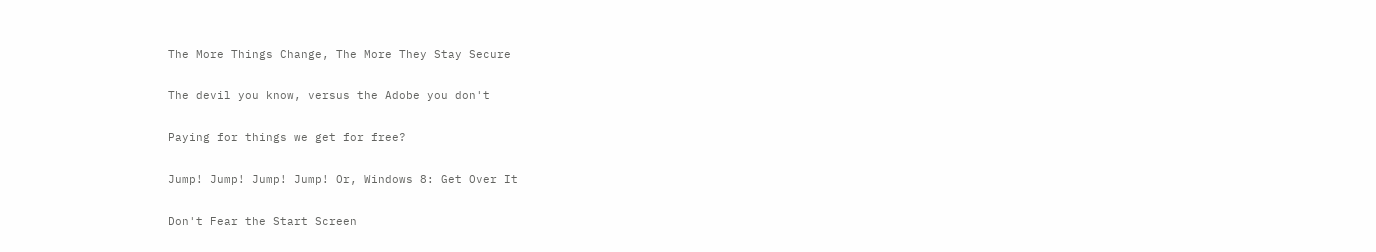The More Things Change, The More They Stay Secure

The devil you know, versus the Adobe you don't

Paying for things we get for free?

Jump! Jump! Jump! Jump! Or, Windows 8: Get Over It

Don't Fear the Start Screen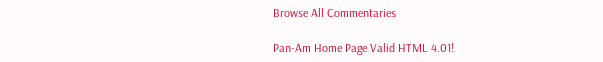Browse All Commentaries

Pan-Am Home Page Valid HTML 4.01!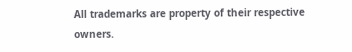All trademarks are property of their respective owners.